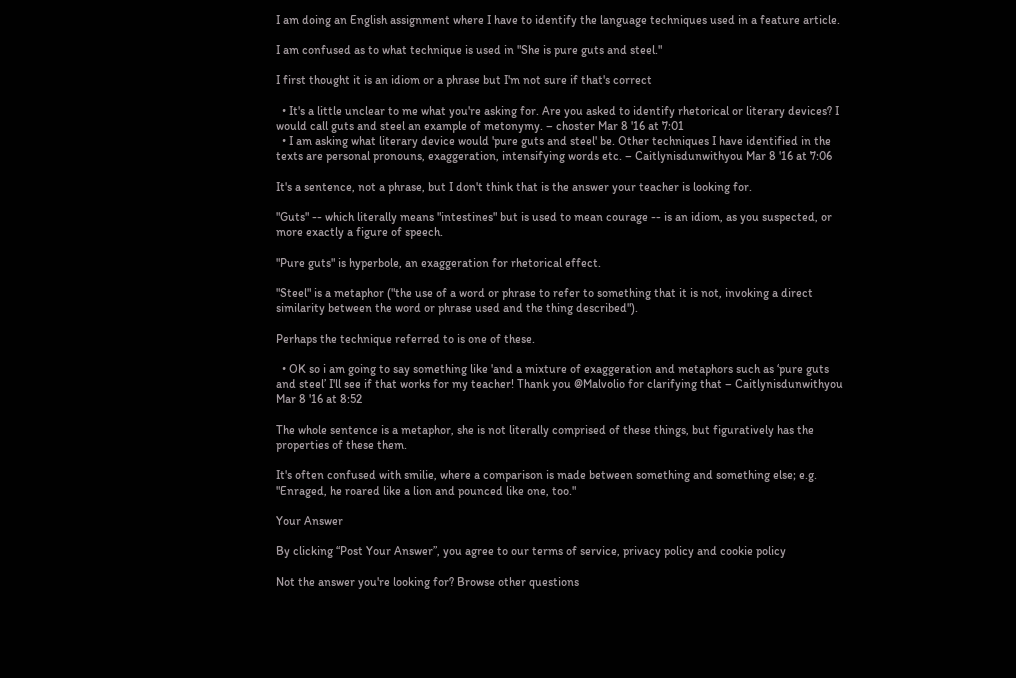I am doing an English assignment where I have to identify the language techniques used in a feature article.

I am confused as to what technique is used in "She is pure guts and steel."

I first thought it is an idiom or a phrase but I'm not sure if that's correct

  • It's a little unclear to me what you're asking for. Are you asked to identify rhetorical or literary devices? I would call guts and steel an example of metonymy. – choster Mar 8 '16 at 7:01
  • I am asking what literary device would 'pure guts and steel' be. Other techniques I have identified in the texts are personal pronouns, exaggeration, intensifying words etc. – Caitlynisdunwithyou Mar 8 '16 at 7:06

It's a sentence, not a phrase, but I don't think that is the answer your teacher is looking for.

"Guts" -- which literally means "intestines" but is used to mean courage -- is an idiom, as you suspected, or more exactly a figure of speech.

"Pure guts" is hyperbole, an exaggeration for rhetorical effect.

"Steel" is a metaphor ("the use of a word or phrase to refer to something that it is not, invoking a direct similarity between the word or phrase used and the thing described").

Perhaps the technique referred to is one of these.

  • OK so i am going to say something like 'and a mixture of exaggeration and metaphors such as ‘pure guts and steel’ I'll see if that works for my teacher! Thank you @Malvolio for clarifying that – Caitlynisdunwithyou Mar 8 '16 at 8:52

The whole sentence is a metaphor, she is not literally comprised of these things, but figuratively has the properties of these them.

It's often confused with smilie, where a comparison is made between something and something else; e.g. "Enraged, he roared like a lion and pounced like one, too."

Your Answer

By clicking “Post Your Answer”, you agree to our terms of service, privacy policy and cookie policy

Not the answer you're looking for? Browse other questions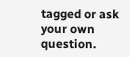tagged or ask your own question.